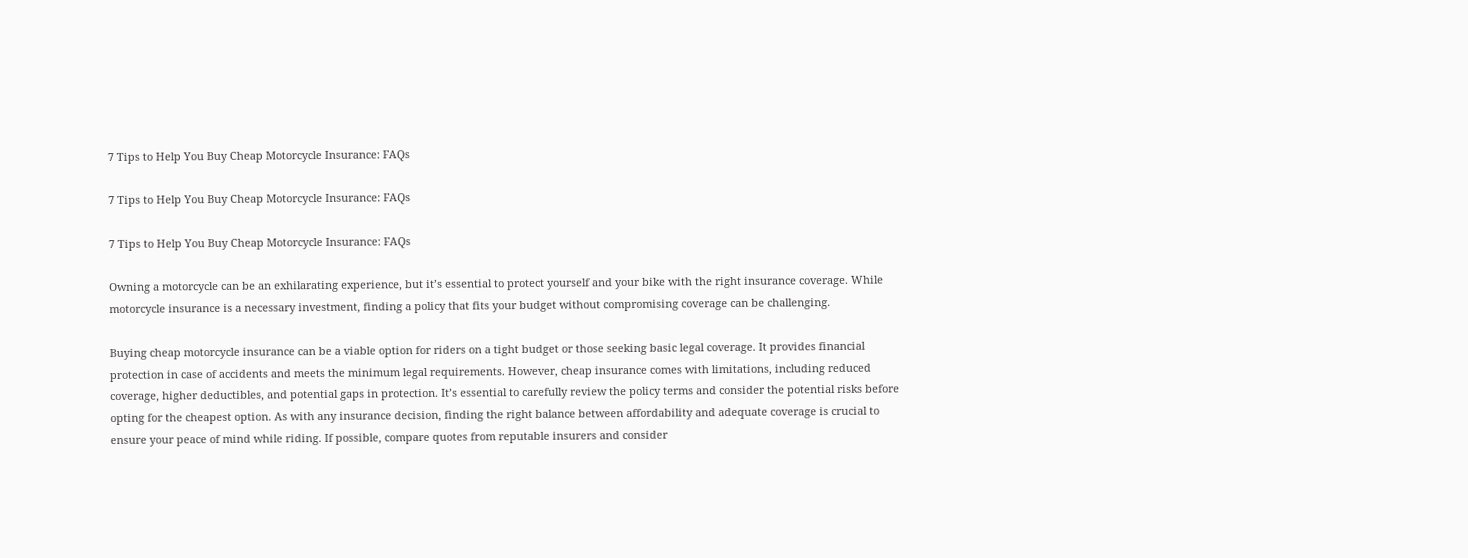7 Tips to Help You Buy Cheap Motorcycle Insurance: FAQs

7 Tips to Help You Buy Cheap Motorcycle Insurance: FAQs

7 Tips to Help You Buy Cheap Motorcycle Insurance: FAQs

Owning a motorcycle can be an exhilarating experience, but it’s essential to protect yourself and your bike with the right insurance coverage. While motorcycle insurance is a necessary investment, finding a policy that fits your budget without compromising coverage can be challenging.

Buying cheap motorcycle insurance can be a viable option for riders on a tight budget or those seeking basic legal coverage. It provides financial protection in case of accidents and meets the minimum legal requirements. However, cheap insurance comes with limitations, including reduced coverage, higher deductibles, and potential gaps in protection. It’s essential to carefully review the policy terms and consider the potential risks before opting for the cheapest option. As with any insurance decision, finding the right balance between affordability and adequate coverage is crucial to ensure your peace of mind while riding. If possible, compare quotes from reputable insurers and consider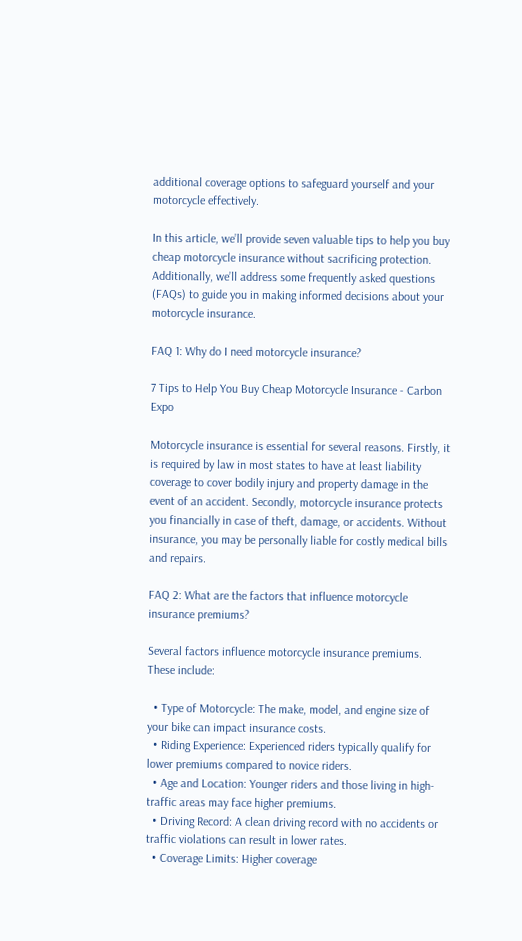additional coverage options to safeguard yourself and your motorcycle effectively.

In this article, we’ll provide seven valuable tips to help you buy cheap motorcycle insurance without sacrificing protection. Additionally, we’ll address some frequently asked questions (FAQs) to guide you in making informed decisions about your motorcycle insurance.

FAQ 1: Why do I need motorcycle insurance?

7 Tips to Help You Buy Cheap Motorcycle Insurance - Carbon Expo

Motorcycle insurance is essential for several reasons. Firstly, it is required by law in most states to have at least liability coverage to cover bodily injury and property damage in the event of an accident. Secondly, motorcycle insurance protects you financially in case of theft, damage, or accidents. Without insurance, you may be personally liable for costly medical bills and repairs.

FAQ 2: What are the factors that influence motorcycle insurance premiums?

Several factors influence motorcycle insurance premiums. These include:

  • Type of Motorcycle: The make, model, and engine size of your bike can impact insurance costs.
  • Riding Experience: Experienced riders typically qualify for lower premiums compared to novice riders.
  • Age and Location: Younger riders and those living in high-traffic areas may face higher premiums.
  • Driving Record: A clean driving record with no accidents or traffic violations can result in lower rates.
  • Coverage Limits: Higher coverage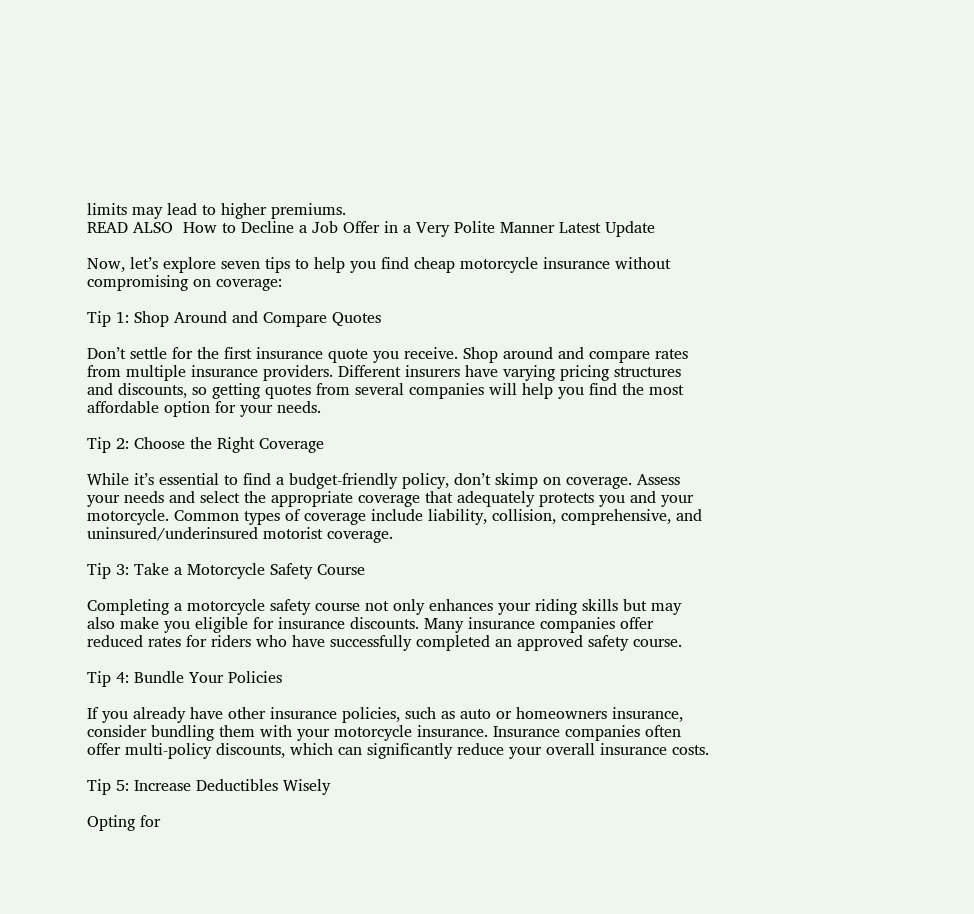limits may lead to higher premiums.
READ ALSO  How to Decline a Job Offer in a Very Polite Manner Latest Update

Now, let’s explore seven tips to help you find cheap motorcycle insurance without compromising on coverage:

Tip 1: Shop Around and Compare Quotes

Don’t settle for the first insurance quote you receive. Shop around and compare rates from multiple insurance providers. Different insurers have varying pricing structures and discounts, so getting quotes from several companies will help you find the most affordable option for your needs.

Tip 2: Choose the Right Coverage

While it’s essential to find a budget-friendly policy, don’t skimp on coverage. Assess your needs and select the appropriate coverage that adequately protects you and your motorcycle. Common types of coverage include liability, collision, comprehensive, and uninsured/underinsured motorist coverage.

Tip 3: Take a Motorcycle Safety Course

Completing a motorcycle safety course not only enhances your riding skills but may also make you eligible for insurance discounts. Many insurance companies offer reduced rates for riders who have successfully completed an approved safety course.

Tip 4: Bundle Your Policies

If you already have other insurance policies, such as auto or homeowners insurance, consider bundling them with your motorcycle insurance. Insurance companies often offer multi-policy discounts, which can significantly reduce your overall insurance costs.

Tip 5: Increase Deductibles Wisely

Opting for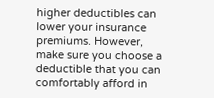higher deductibles can lower your insurance premiums. However, make sure you choose a deductible that you can comfortably afford in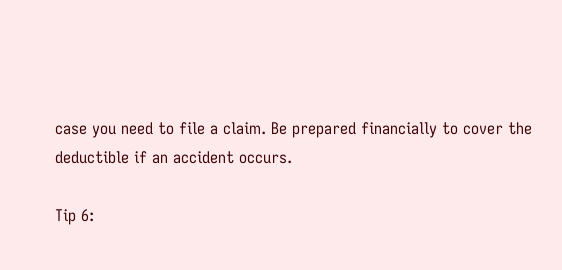case you need to file a claim. Be prepared financially to cover the deductible if an accident occurs.

Tip 6: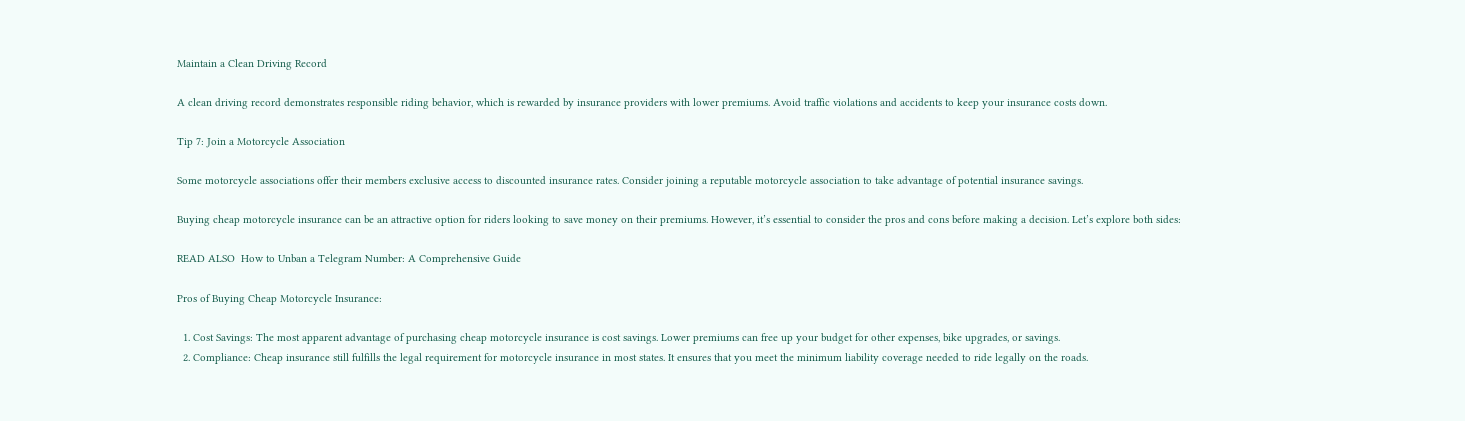Maintain a Clean Driving Record

A clean driving record demonstrates responsible riding behavior, which is rewarded by insurance providers with lower premiums. Avoid traffic violations and accidents to keep your insurance costs down.

Tip 7: Join a Motorcycle Association

Some motorcycle associations offer their members exclusive access to discounted insurance rates. Consider joining a reputable motorcycle association to take advantage of potential insurance savings.

Buying cheap motorcycle insurance can be an attractive option for riders looking to save money on their premiums. However, it’s essential to consider the pros and cons before making a decision. Let’s explore both sides:

READ ALSO  How to Unban a Telegram Number: A Comprehensive Guide

Pros of Buying Cheap Motorcycle Insurance:

  1. Cost Savings: The most apparent advantage of purchasing cheap motorcycle insurance is cost savings. Lower premiums can free up your budget for other expenses, bike upgrades, or savings.
  2. Compliance: Cheap insurance still fulfills the legal requirement for motorcycle insurance in most states. It ensures that you meet the minimum liability coverage needed to ride legally on the roads.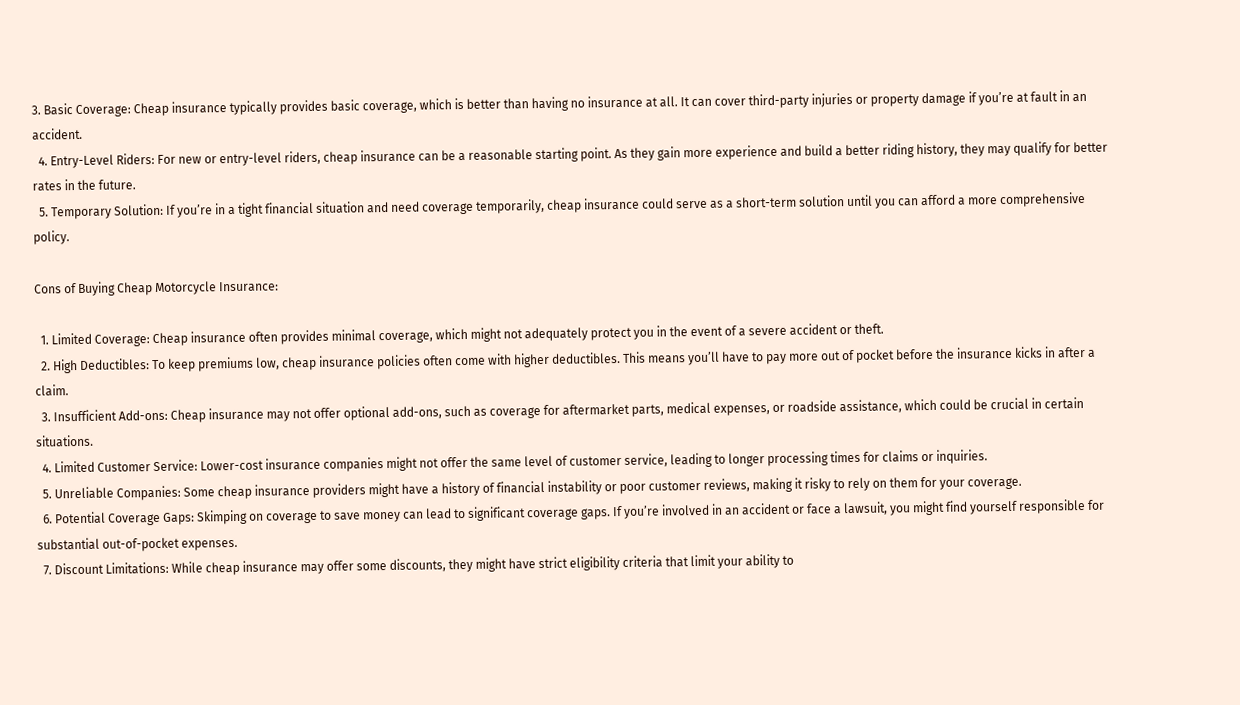3. Basic Coverage: Cheap insurance typically provides basic coverage, which is better than having no insurance at all. It can cover third-party injuries or property damage if you’re at fault in an accident.
  4. Entry-Level Riders: For new or entry-level riders, cheap insurance can be a reasonable starting point. As they gain more experience and build a better riding history, they may qualify for better rates in the future.
  5. Temporary Solution: If you’re in a tight financial situation and need coverage temporarily, cheap insurance could serve as a short-term solution until you can afford a more comprehensive policy.

Cons of Buying Cheap Motorcycle Insurance:

  1. Limited Coverage: Cheap insurance often provides minimal coverage, which might not adequately protect you in the event of a severe accident or theft.
  2. High Deductibles: To keep premiums low, cheap insurance policies often come with higher deductibles. This means you’ll have to pay more out of pocket before the insurance kicks in after a claim.
  3. Insufficient Add-ons: Cheap insurance may not offer optional add-ons, such as coverage for aftermarket parts, medical expenses, or roadside assistance, which could be crucial in certain situations.
  4. Limited Customer Service: Lower-cost insurance companies might not offer the same level of customer service, leading to longer processing times for claims or inquiries.
  5. Unreliable Companies: Some cheap insurance providers might have a history of financial instability or poor customer reviews, making it risky to rely on them for your coverage.
  6. Potential Coverage Gaps: Skimping on coverage to save money can lead to significant coverage gaps. If you’re involved in an accident or face a lawsuit, you might find yourself responsible for substantial out-of-pocket expenses.
  7. Discount Limitations: While cheap insurance may offer some discounts, they might have strict eligibility criteria that limit your ability to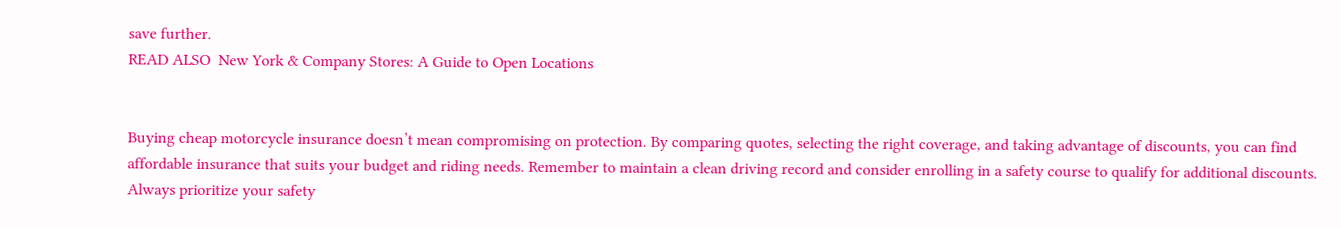save further.
READ ALSO  New York & Company Stores: A Guide to Open Locations


Buying cheap motorcycle insurance doesn’t mean compromising on protection. By comparing quotes, selecting the right coverage, and taking advantage of discounts, you can find affordable insurance that suits your budget and riding needs. Remember to maintain a clean driving record and consider enrolling in a safety course to qualify for additional discounts. Always prioritize your safety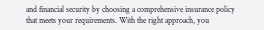and financial security by choosing a comprehensive insurance policy that meets your requirements. With the right approach, you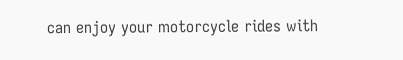can enjoy your motorcycle rides with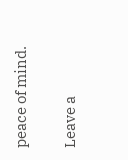peace of mind.

Leave a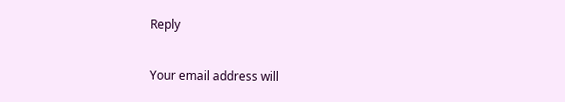Reply

Your email address will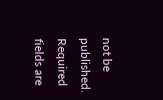not be published. Required fields are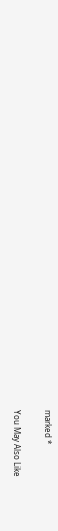marked *

You May Also Like